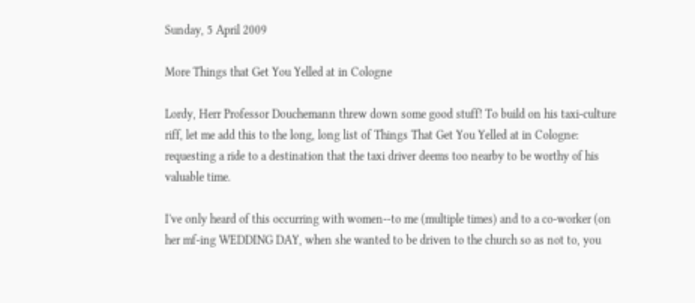Sunday, 5 April 2009

More Things that Get You Yelled at in Cologne

Lordy, Herr Professor Douchemann threw down some good stuff! To build on his taxi-culture riff, let me add this to the long, long list of Things That Get You Yelled at in Cologne: requesting a ride to a destination that the taxi driver deems too nearby to be worthy of his valuable time.

I've only heard of this occurring with women--to me (multiple times) and to a co-worker (on her mf-ing WEDDING DAY, when she wanted to be driven to the church so as not to, you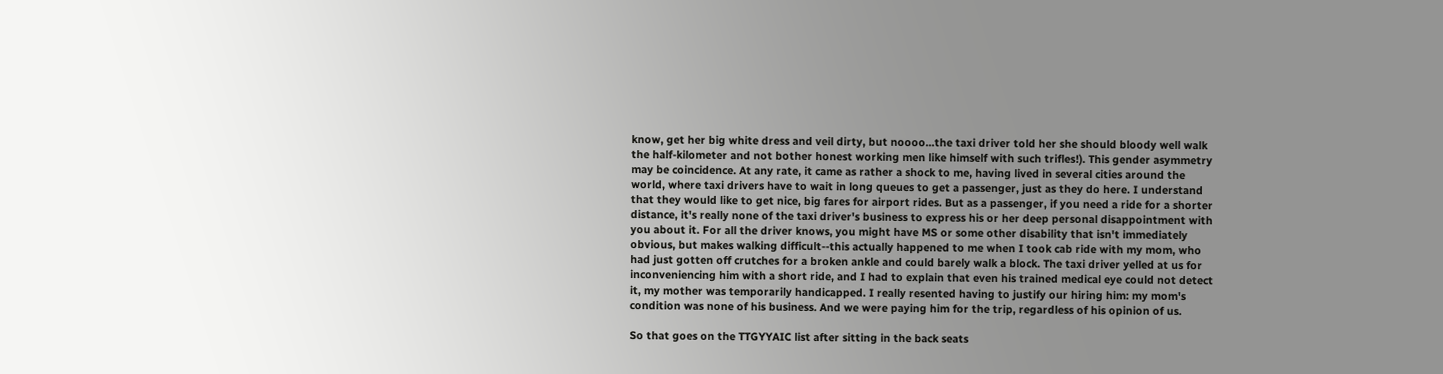know, get her big white dress and veil dirty, but noooo...the taxi driver told her she should bloody well walk the half-kilometer and not bother honest working men like himself with such trifles!). This gender asymmetry may be coincidence. At any rate, it came as rather a shock to me, having lived in several cities around the world, where taxi drivers have to wait in long queues to get a passenger, just as they do here. I understand that they would like to get nice, big fares for airport rides. But as a passenger, if you need a ride for a shorter distance, it's really none of the taxi driver's business to express his or her deep personal disappointment with you about it. For all the driver knows, you might have MS or some other disability that isn't immediately obvious, but makes walking difficult--this actually happened to me when I took cab ride with my mom, who had just gotten off crutches for a broken ankle and could barely walk a block. The taxi driver yelled at us for inconveniencing him with a short ride, and I had to explain that even his trained medical eye could not detect it, my mother was temporarily handicapped. I really resented having to justify our hiring him: my mom's condition was none of his business. And we were paying him for the trip, regardless of his opinion of us.

So that goes on the TTGYYAIC list after sitting in the back seats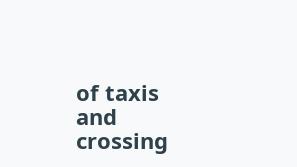of taxis and crossing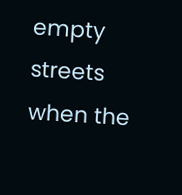empty streets when the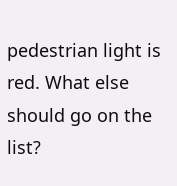pedestrian light is red. What else should go on the list?